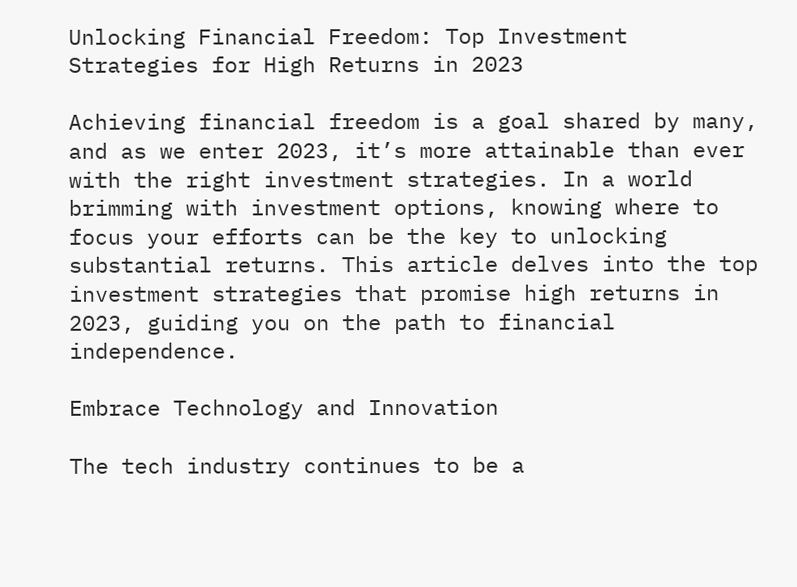Unlocking Financial Freedom: Top Investment Strategies for High Returns in 2023

Achieving financial freedom is a goal shared by many, and as we enter 2023, it’s more attainable than ever with the right investment strategies. In a world brimming with investment options, knowing where to focus your efforts can be the key to unlocking substantial returns. This article delves into the top investment strategies that promise high returns in 2023, guiding you on the path to financial independence.

Embrace Technology and Innovation

The tech industry continues to be a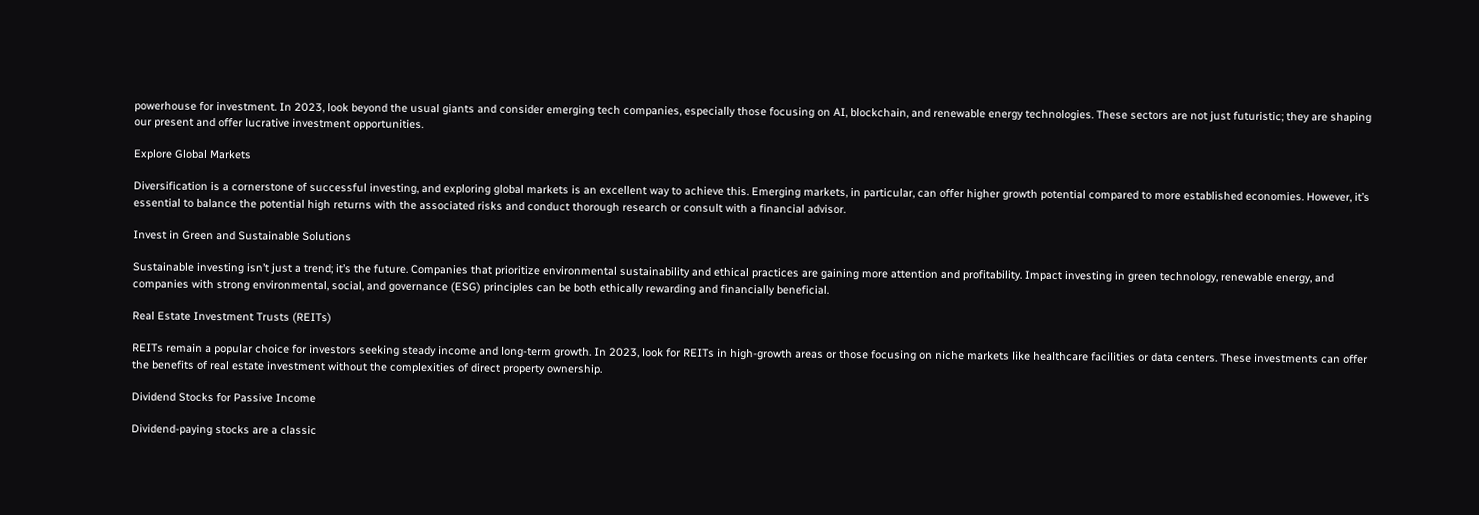powerhouse for investment. In 2023, look beyond the usual giants and consider emerging tech companies, especially those focusing on AI, blockchain, and renewable energy technologies. These sectors are not just futuristic; they are shaping our present and offer lucrative investment opportunities.

Explore Global Markets

Diversification is a cornerstone of successful investing, and exploring global markets is an excellent way to achieve this. Emerging markets, in particular, can offer higher growth potential compared to more established economies. However, it’s essential to balance the potential high returns with the associated risks and conduct thorough research or consult with a financial advisor.

Invest in Green and Sustainable Solutions

Sustainable investing isn’t just a trend; it’s the future. Companies that prioritize environmental sustainability and ethical practices are gaining more attention and profitability. Impact investing in green technology, renewable energy, and companies with strong environmental, social, and governance (ESG) principles can be both ethically rewarding and financially beneficial.

Real Estate Investment Trusts (REITs)

REITs remain a popular choice for investors seeking steady income and long-term growth. In 2023, look for REITs in high-growth areas or those focusing on niche markets like healthcare facilities or data centers. These investments can offer the benefits of real estate investment without the complexities of direct property ownership.

Dividend Stocks for Passive Income

Dividend-paying stocks are a classic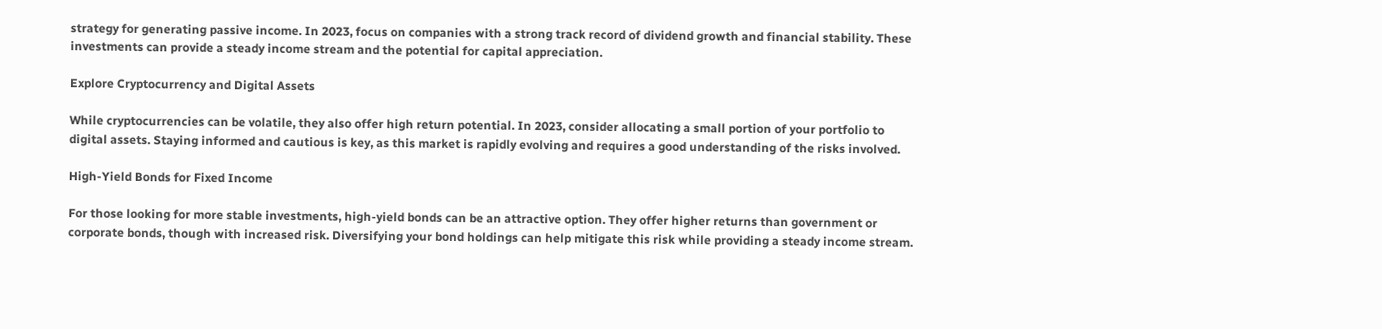strategy for generating passive income. In 2023, focus on companies with a strong track record of dividend growth and financial stability. These investments can provide a steady income stream and the potential for capital appreciation.

Explore Cryptocurrency and Digital Assets

While cryptocurrencies can be volatile, they also offer high return potential. In 2023, consider allocating a small portion of your portfolio to digital assets. Staying informed and cautious is key, as this market is rapidly evolving and requires a good understanding of the risks involved.

High-Yield Bonds for Fixed Income

For those looking for more stable investments, high-yield bonds can be an attractive option. They offer higher returns than government or corporate bonds, though with increased risk. Diversifying your bond holdings can help mitigate this risk while providing a steady income stream.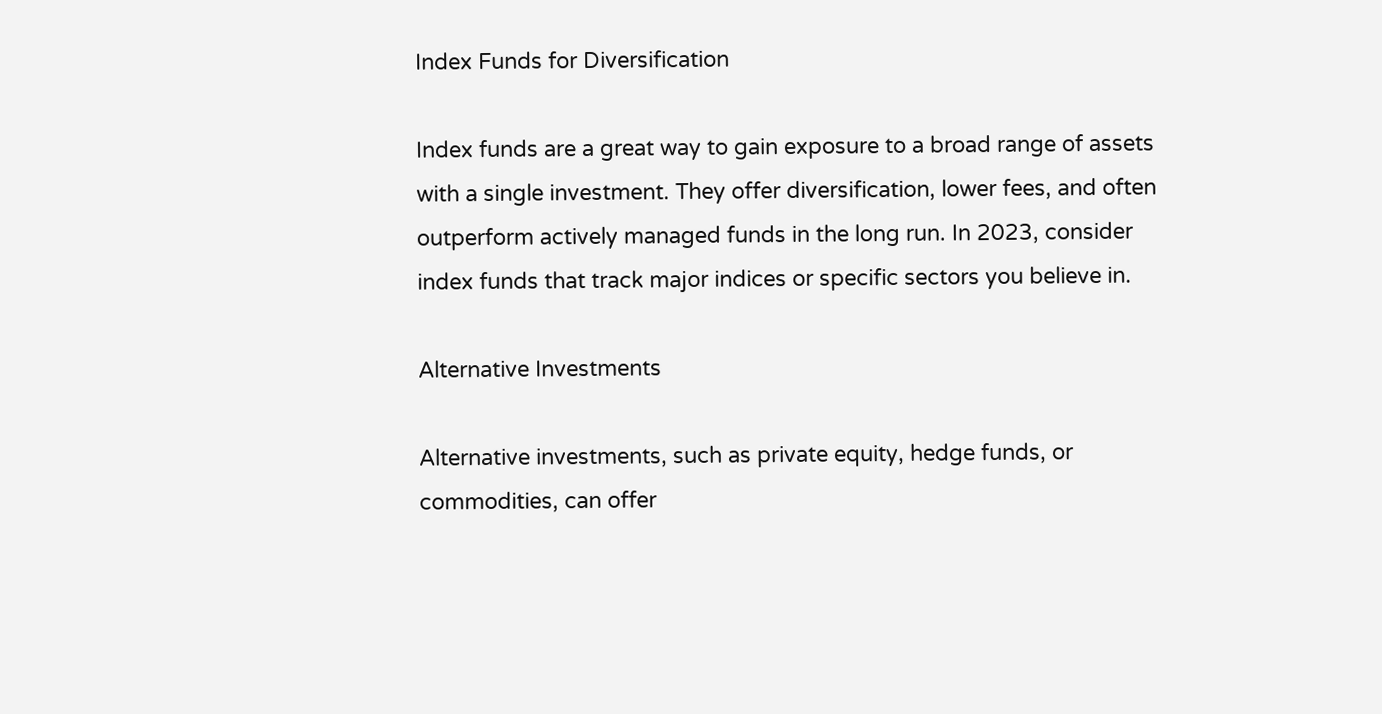Index Funds for Diversification

Index funds are a great way to gain exposure to a broad range of assets with a single investment. They offer diversification, lower fees, and often outperform actively managed funds in the long run. In 2023, consider index funds that track major indices or specific sectors you believe in.

Alternative Investments

Alternative investments, such as private equity, hedge funds, or commodities, can offer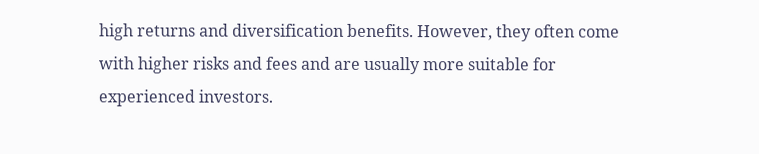high returns and diversification benefits. However, they often come with higher risks and fees and are usually more suitable for experienced investors.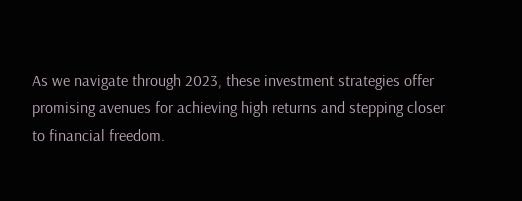As we navigate through 2023, these investment strategies offer promising avenues for achieving high returns and stepping closer to financial freedom.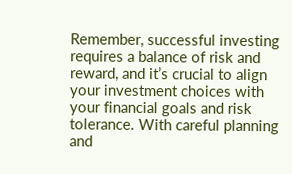Remember, successful investing requires a balance of risk and reward, and it’s crucial to align your investment choices with your financial goals and risk tolerance. With careful planning and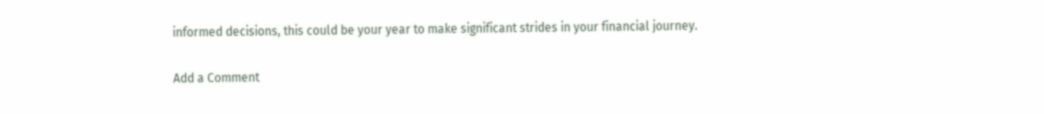informed decisions, this could be your year to make significant strides in your financial journey.

Add a Comment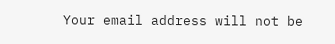Your email address will not be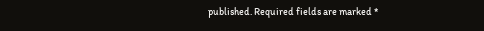published. Required fields are marked *